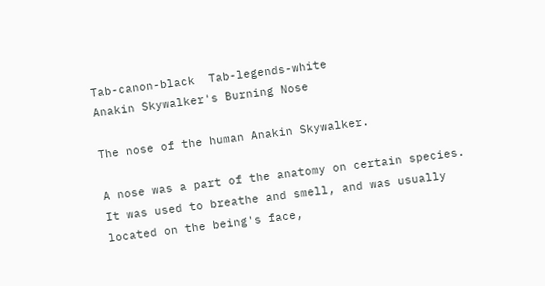Tab-canon-black  Tab-legends-white
Anakin Skywalker's Burning Nose

The nose of the human Anakin Skywalker.

A nose was a part of the anatomy on certain species. It was used to breathe and smell, and was usually located on the being's face,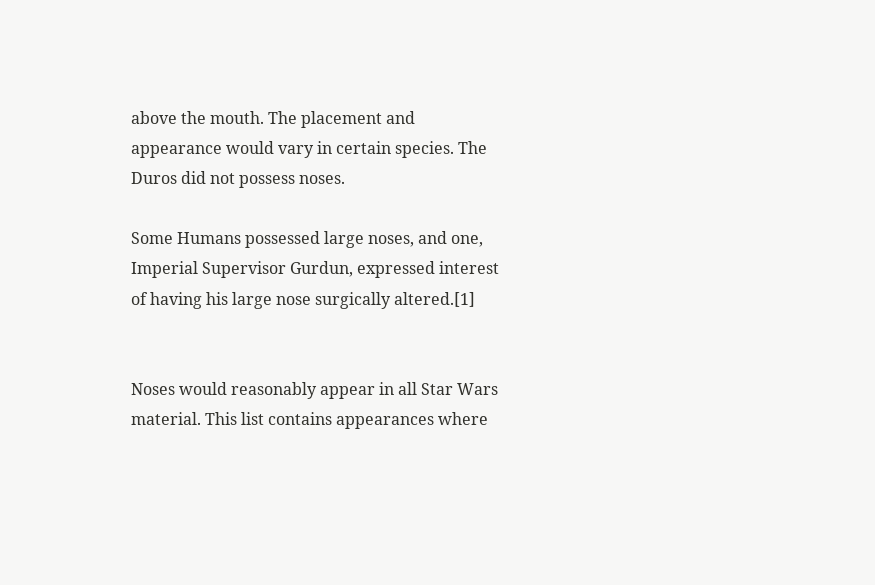above the mouth. The placement and appearance would vary in certain species. The Duros did not possess noses.

Some Humans possessed large noses, and one, Imperial Supervisor Gurdun, expressed interest of having his large nose surgically altered.[1]


Noses would reasonably appear in all Star Wars material. This list contains appearances where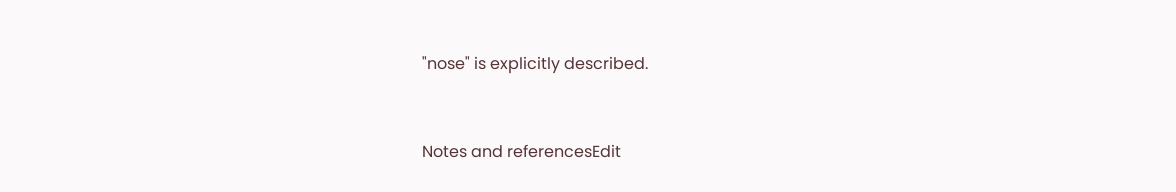"nose" is explicitly described.


Notes and referencesEdit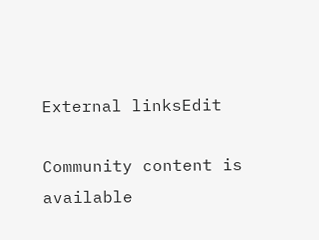External linksEdit

Community content is available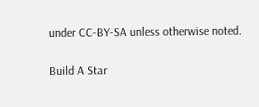under CC-BY-SA unless otherwise noted.

Build A Star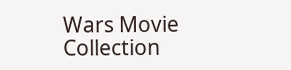Wars Movie Collection